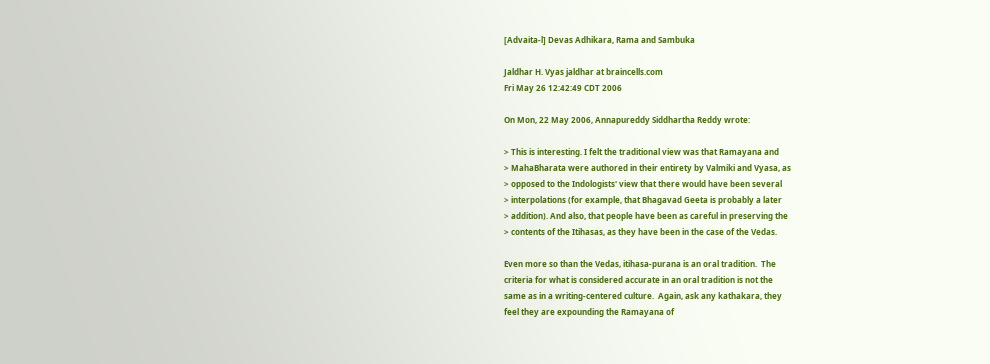[Advaita-l] Devas Adhikara, Rama and Sambuka

Jaldhar H. Vyas jaldhar at braincells.com
Fri May 26 12:42:49 CDT 2006

On Mon, 22 May 2006, Annapureddy Siddhartha Reddy wrote:

> This is interesting. I felt the traditional view was that Ramayana and
> MahaBharata were authored in their entirety by Valmiki and Vyasa, as
> opposed to the Indologists' view that there would have been several
> interpolations (for example, that Bhagavad Geeta is probably a later
> addition). And also, that people have been as careful in preserving the
> contents of the Itihasas, as they have been in the case of the Vedas.

Even more so than the Vedas, itihasa-purana is an oral tradition.  The
criteria for what is considered accurate in an oral tradition is not the
same as in a writing-centered culture.  Again, ask any kathakara, they
feel they are expounding the Ramayana of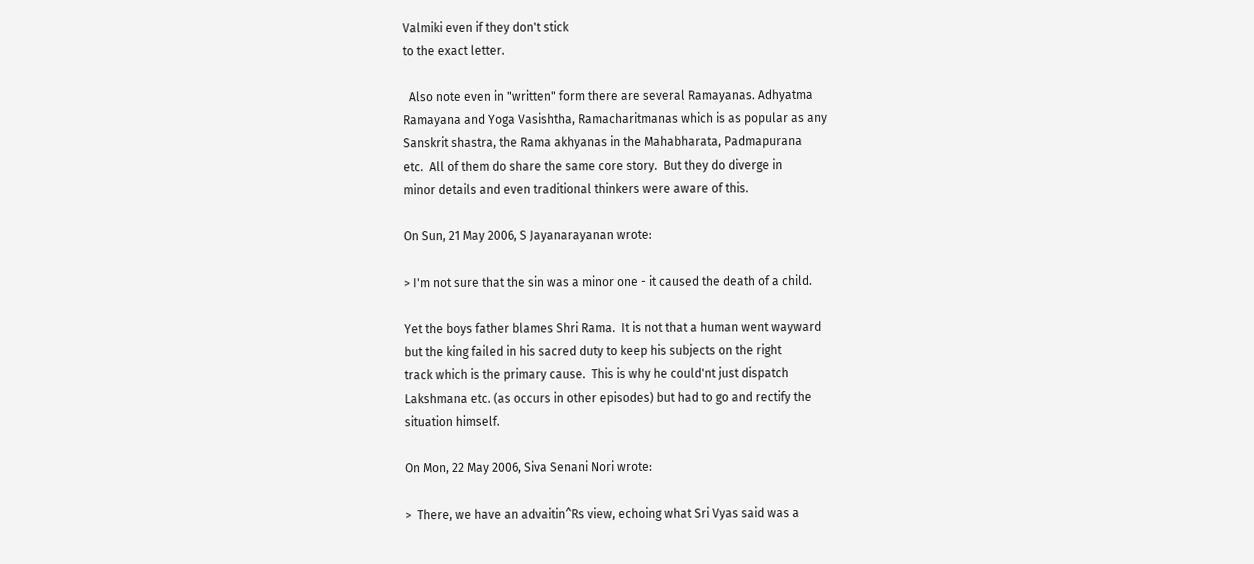Valmiki even if they don't stick
to the exact letter.

  Also note even in "written" form there are several Ramayanas. Adhyatma
Ramayana and Yoga Vasishtha, Ramacharitmanas which is as popular as any
Sanskrit shastra, the Rama akhyanas in the Mahabharata, Padmapurana
etc.  All of them do share the same core story.  But they do diverge in
minor details and even traditional thinkers were aware of this.

On Sun, 21 May 2006, S Jayanarayanan wrote:

> I'm not sure that the sin was a minor one - it caused the death of a child.

Yet the boys father blames Shri Rama.  It is not that a human went wayward
but the king failed in his sacred duty to keep his subjects on the right
track which is the primary cause.  This is why he could'nt just dispatch
Lakshmana etc. (as occurs in other episodes) but had to go and rectify the
situation himself.

On Mon, 22 May 2006, Siva Senani Nori wrote:

>  There, we have an advaitin^Rs view, echoing what Sri Vyas said was a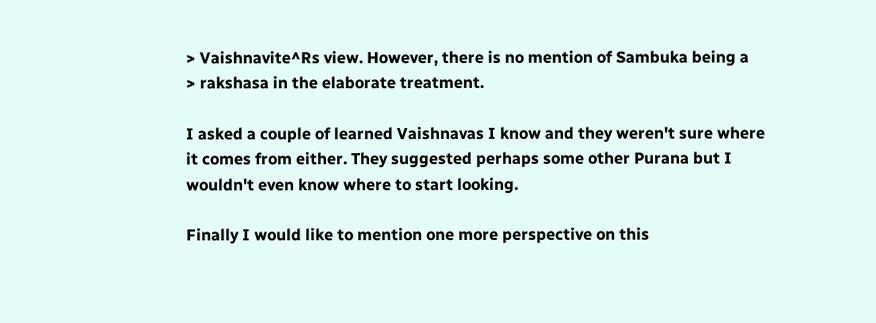> Vaishnavite^Rs view. However, there is no mention of Sambuka being a
> rakshasa in the elaborate treatment.

I asked a couple of learned Vaishnavas I know and they weren't sure where
it comes from either. They suggested perhaps some other Purana but I
wouldn't even know where to start looking.

Finally I would like to mention one more perspective on this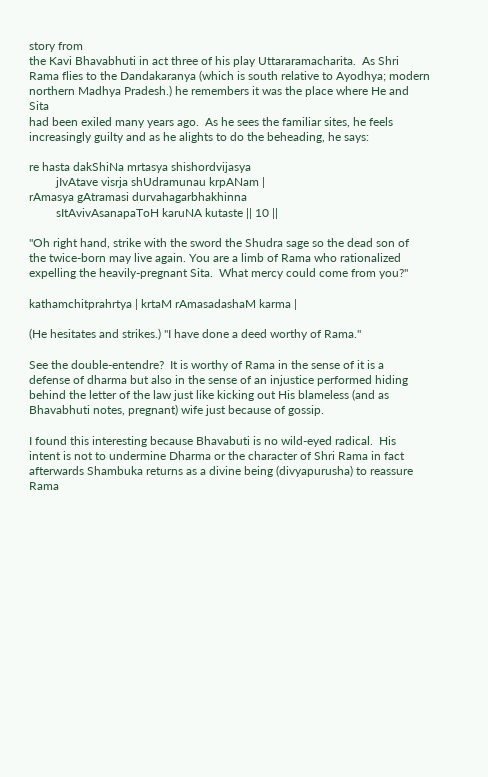story from
the Kavi Bhavabhuti in act three of his play Uttararamacharita.  As Shri
Rama flies to the Dandakaranya (which is south relative to Ayodhya; modern
northern Madhya Pradesh.) he remembers it was the place where He and Sita
had been exiled many years ago.  As he sees the familiar sites, he feels
increasingly guilty and as he alights to do the beheading, he says:

re hasta dakShiNa mrtasya shishordvijasya
         jIvAtave visrja shUdramunau krpANam |
rAmasya gAtramasi durvahagarbhakhinna
         sItAvivAsanapaToH karuNA kutaste || 10 ||

"Oh right hand, strike with the sword the Shudra sage so the dead son of
the twice-born may live again. You are a limb of Rama who rationalized
expelling the heavily-pregnant Sita.  What mercy could come from you?"

kathamchitprahrtya | krtaM rAmasadashaM karma |

(He hesitates and strikes.) "I have done a deed worthy of Rama."

See the double-entendre?  It is worthy of Rama in the sense of it is a
defense of dharma but also in the sense of an injustice performed hiding
behind the letter of the law just like kicking out His blameless (and as
Bhavabhuti notes, pregnant) wife just because of gossip.

I found this interesting because Bhavabuti is no wild-eyed radical.  His
intent is not to undermine Dharma or the character of Shri Rama in fact
afterwards Shambuka returns as a divine being (divyapurusha) to reassure
Rama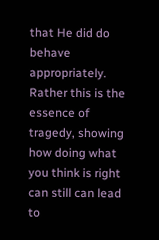that He did do behave appropriately.  Rather this is the essence of
tragedy, showing how doing what you think is right can still can lead to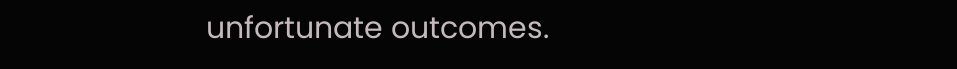unfortunate outcomes.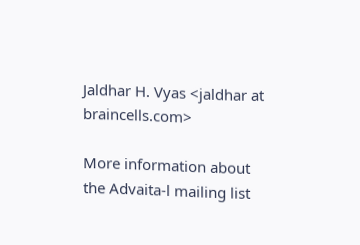Jaldhar H. Vyas <jaldhar at braincells.com>

More information about the Advaita-l mailing list